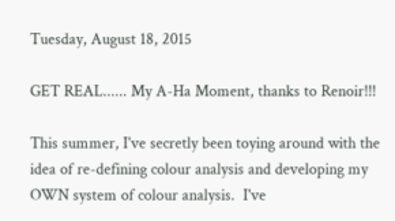Tuesday, August 18, 2015

GET REAL...... My A-Ha Moment, thanks to Renoir!!!

This summer, I've secretly been toying around with the idea of re-defining colour analysis and developing my OWN system of colour analysis.  I've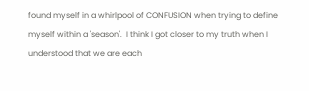found myself in a whirlpool of CONFUSION when trying to define myself within a 'season'.  I think I got closer to my truth when I understood that we are each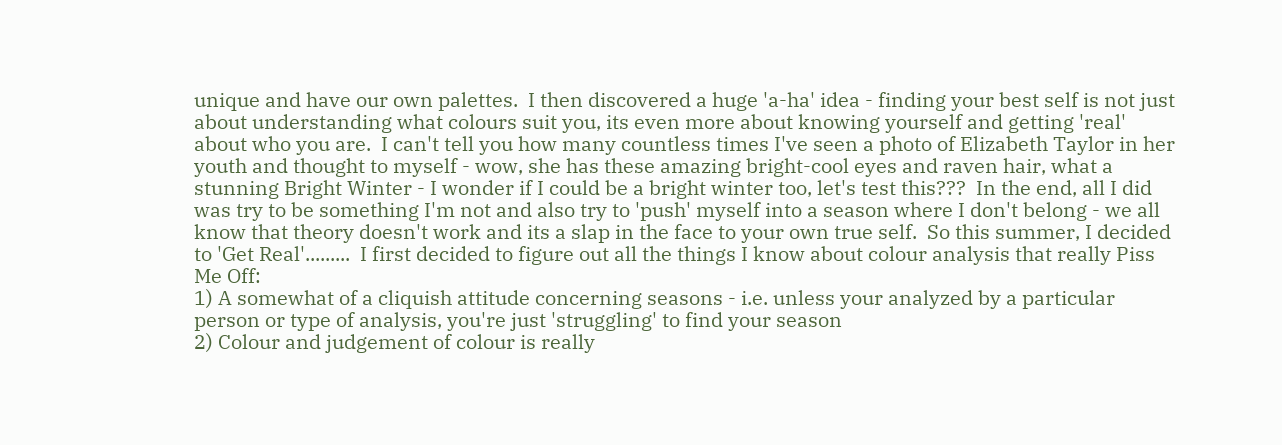unique and have our own palettes.  I then discovered a huge 'a-ha' idea - finding your best self is not just about understanding what colours suit you, its even more about knowing yourself and getting 'real' about who you are.  I can't tell you how many countless times I've seen a photo of Elizabeth Taylor in her youth and thought to myself - wow, she has these amazing bright-cool eyes and raven hair, what a stunning Bright Winter - I wonder if I could be a bright winter too, let's test this???  In the end, all I did was try to be something I'm not and also try to 'push' myself into a season where I don't belong - we all know that theory doesn't work and its a slap in the face to your own true self.  So this summer, I decided to 'Get Real'.........  I first decided to figure out all the things I know about colour analysis that really Piss Me Off:
1) A somewhat of a cliquish attitude concerning seasons - i.e. unless your analyzed by a particular person or type of analysis, you're just 'struggling' to find your season
2) Colour and judgement of colour is really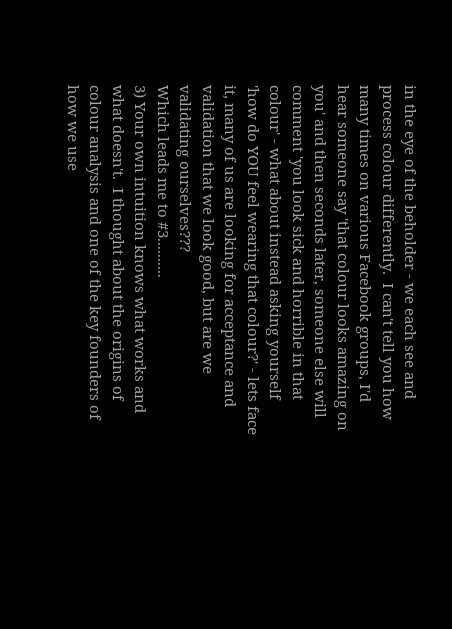in the eye of the beholder - we each see and process colour differently.  I can't tell you how many times on various Facebook groups, I'd hear someone say 'that colour looks amazing on you' and then seconds later, someone else will comment 'you look sick and horrible in that colour' - what about instead asking yourself 'how do YOU feel wearing that colour?' - lets face it, many of us are looking for acceptance and validation that we look good, but are we validating ourselves???
Which leads me to #3..........
3) Your own intuition knows what works and what doesn't.  I thought about the origins of colour analysis and one of the key founders of how we use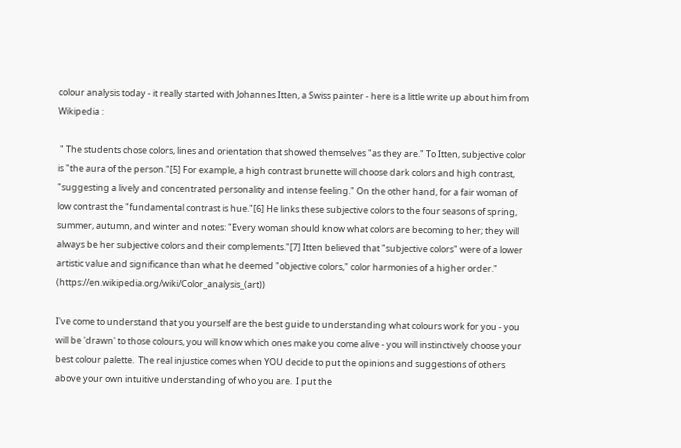colour analysis today - it really started with Johannes Itten, a Swiss painter - here is a little write up about him from Wikipedia :

 " The students chose colors, lines and orientation that showed themselves "as they are." To Itten, subjective color is "the aura of the person."[5] For example, a high contrast brunette will choose dark colors and high contrast, "suggesting a lively and concentrated personality and intense feeling." On the other hand, for a fair woman of low contrast the "fundamental contrast is hue."[6] He links these subjective colors to the four seasons of spring, summer, autumn, and winter and notes: "Every woman should know what colors are becoming to her; they will always be her subjective colors and their complements."[7] Itten believed that "subjective colors" were of a lower artistic value and significance than what he deemed "objective colors," color harmonies of a higher order." (https://en.wikipedia.org/wiki/Color_analysis_(art))

I've come to understand that you yourself are the best guide to understanding what colours work for you - you will be 'drawn' to those colours, you will know which ones make you come alive - you will instinctively choose your best colour palette.  The real injustice comes when YOU decide to put the opinions and suggestions of others above your own intuitive understanding of who you are.  I put the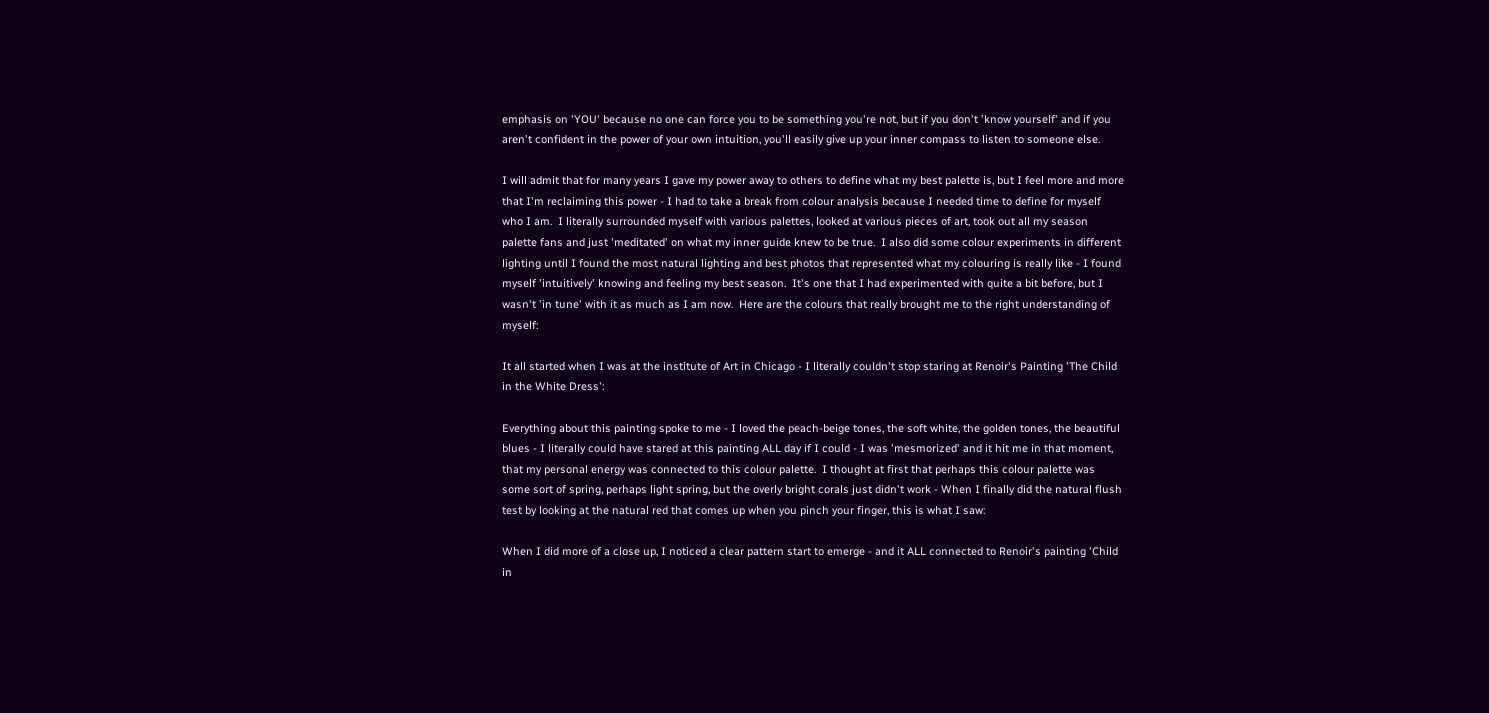emphasis on 'YOU' because no one can force you to be something you're not, but if you don't 'know yourself' and if you aren't confident in the power of your own intuition, you'll easily give up your inner compass to listen to someone else.

I will admit that for many years I gave my power away to others to define what my best palette is, but I feel more and more that I'm reclaiming this power - I had to take a break from colour analysis because I needed time to define for myself who I am.  I literally surrounded myself with various palettes, looked at various pieces of art, took out all my season palette fans and just 'meditated' on what my inner guide knew to be true.  I also did some colour experiments in different lighting until I found the most natural lighting and best photos that represented what my colouring is really like - I found myself 'intuitively' knowing and feeling my best season.  It's one that I had experimented with quite a bit before, but I wasn't 'in tune' with it as much as I am now.  Here are the colours that really brought me to the right understanding of myself:

It all started when I was at the institute of Art in Chicago - I literally couldn't stop staring at Renoir's Painting 'The Child in the White Dress':

Everything about this painting spoke to me - I loved the peach-beige tones, the soft white, the golden tones, the beautiful blues - I literally could have stared at this painting ALL day if I could - I was 'mesmorized' and it hit me in that moment, that my personal energy was connected to this colour palette.  I thought at first that perhaps this colour palette was some sort of spring, perhaps light spring, but the overly bright corals just didn't work - When I finally did the natural flush test by looking at the natural red that comes up when you pinch your finger, this is what I saw:

When I did more of a close up, I noticed a clear pattern start to emerge - and it ALL connected to Renoir's painting 'Child in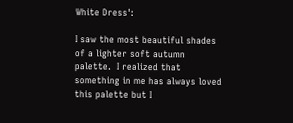White Dress':

I saw the most beautiful shades of a lighter soft autumn palette.  I realized that something in me has always loved this palette but I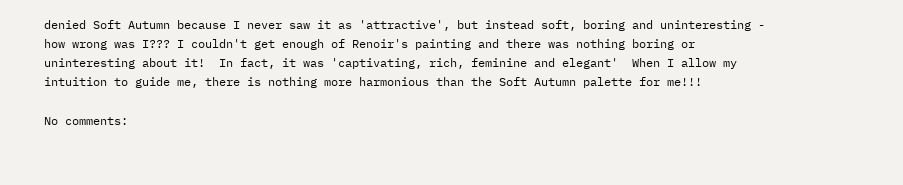denied Soft Autumn because I never saw it as 'attractive', but instead soft, boring and uninteresting - how wrong was I??? I couldn't get enough of Renoir's painting and there was nothing boring or uninteresting about it!  In fact, it was 'captivating, rich, feminine and elegant'  When I allow my intuition to guide me, there is nothing more harmonious than the Soft Autumn palette for me!!!

No comments: